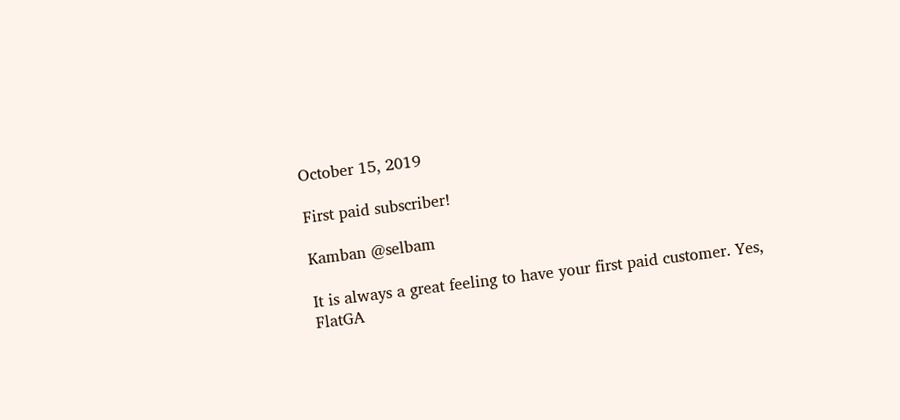October 15, 2019

First paid subscriber!

Kamban @selbam

It is always a great feeling to have your first paid customer. Yes, FlatGA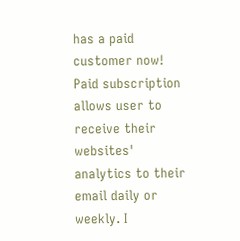has a paid customer now! Paid subscription allows user to receive their websites' analytics to their email daily or weekly. I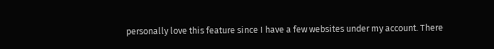personally love this feature since I have a few websites under my account. There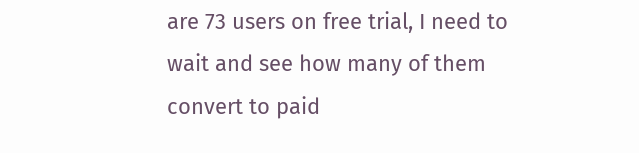are 73 users on free trial, I need to wait and see how many of them convert to paid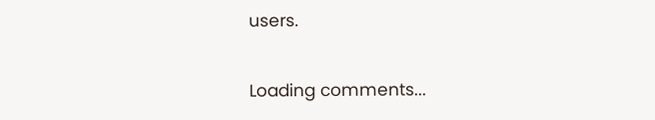users.

Loading comments...